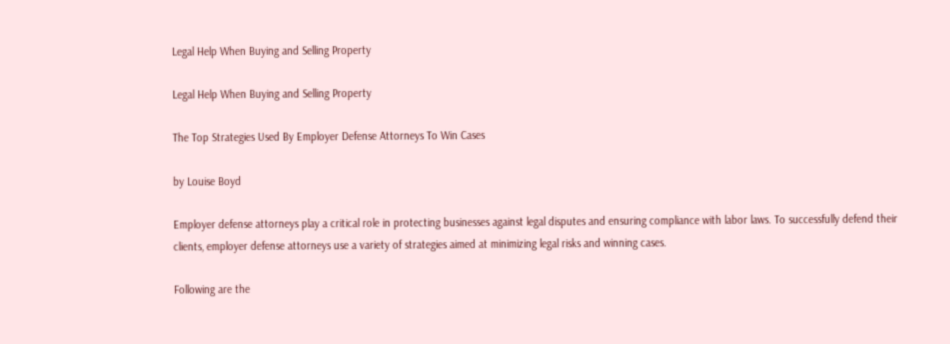Legal Help When Buying and Selling Property

Legal Help When Buying and Selling Property

The Top Strategies Used By Employer Defense Attorneys To Win Cases

by Louise Boyd

Employer defense attorneys play a critical role in protecting businesses against legal disputes and ensuring compliance with labor laws. To successfully defend their clients, employer defense attorneys use a variety of strategies aimed at minimizing legal risks and winning cases.

Following are the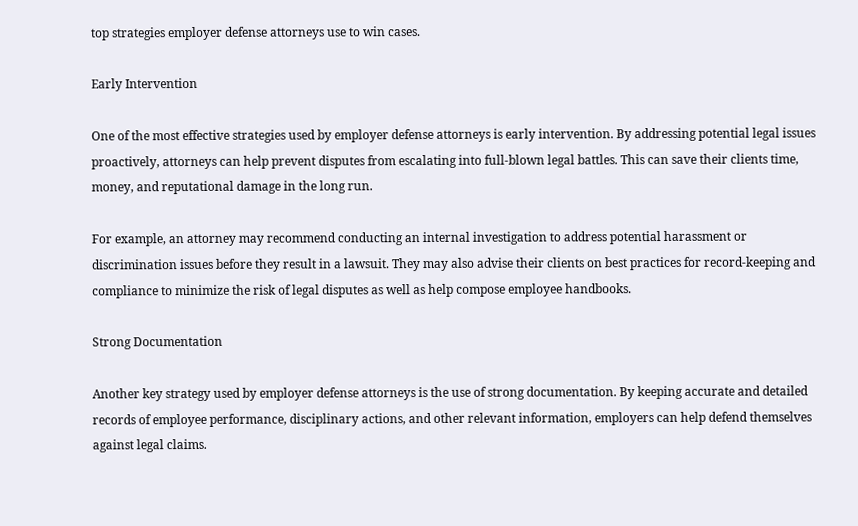top strategies employer defense attorneys use to win cases.

Early Intervention

One of the most effective strategies used by employer defense attorneys is early intervention. By addressing potential legal issues proactively, attorneys can help prevent disputes from escalating into full-blown legal battles. This can save their clients time, money, and reputational damage in the long run.

For example, an attorney may recommend conducting an internal investigation to address potential harassment or discrimination issues before they result in a lawsuit. They may also advise their clients on best practices for record-keeping and compliance to minimize the risk of legal disputes as well as help compose employee handbooks.

Strong Documentation

Another key strategy used by employer defense attorneys is the use of strong documentation. By keeping accurate and detailed records of employee performance, disciplinary actions, and other relevant information, employers can help defend themselves against legal claims.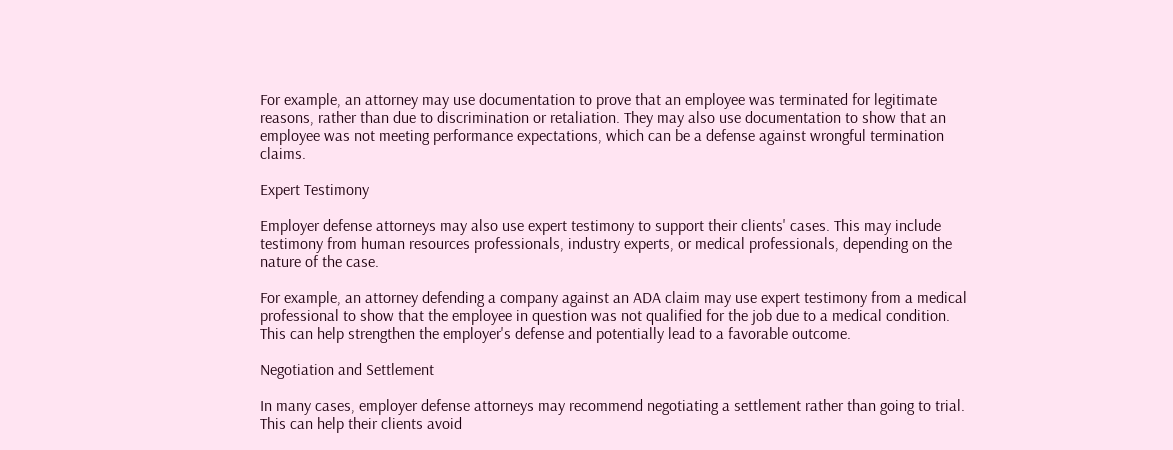For example, an attorney may use documentation to prove that an employee was terminated for legitimate reasons, rather than due to discrimination or retaliation. They may also use documentation to show that an employee was not meeting performance expectations, which can be a defense against wrongful termination claims.

Expert Testimony

Employer defense attorneys may also use expert testimony to support their clients' cases. This may include testimony from human resources professionals, industry experts, or medical professionals, depending on the nature of the case.

For example, an attorney defending a company against an ADA claim may use expert testimony from a medical professional to show that the employee in question was not qualified for the job due to a medical condition. This can help strengthen the employer's defense and potentially lead to a favorable outcome.

Negotiation and Settlement

In many cases, employer defense attorneys may recommend negotiating a settlement rather than going to trial. This can help their clients avoid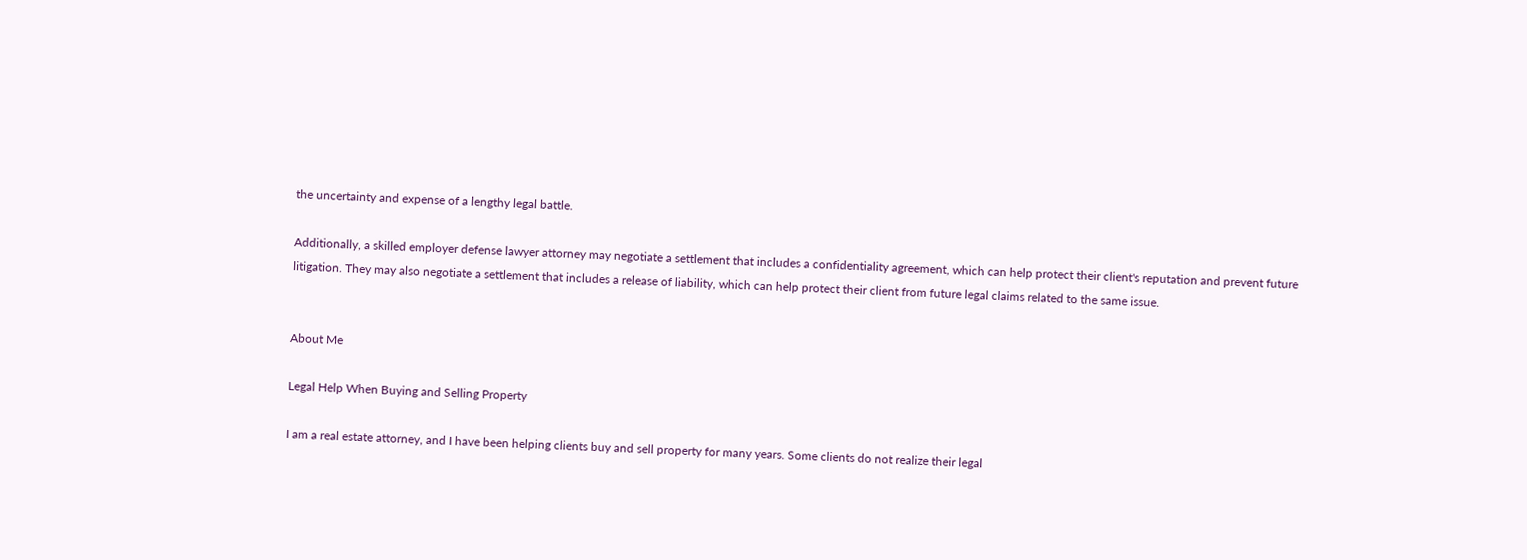the uncertainty and expense of a lengthy legal battle.

Additionally, a skilled employer defense lawyer attorney may negotiate a settlement that includes a confidentiality agreement, which can help protect their client's reputation and prevent future litigation. They may also negotiate a settlement that includes a release of liability, which can help protect their client from future legal claims related to the same issue.


About Me

Legal Help When Buying and Selling Property

I am a real estate attorney, and I have been helping clients buy and sell property for many years. Some clients do not realize their legal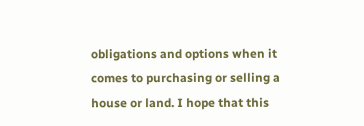obligations and options when it comes to purchasing or selling a house or land. I hope that this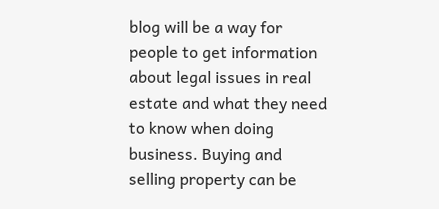blog will be a way for people to get information about legal issues in real estate and what they need to know when doing business. Buying and selling property can be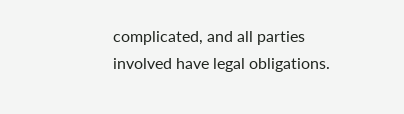complicated, and all parties involved have legal obligations.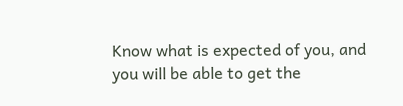Know what is expected of you, and you will be able to get the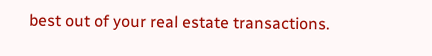best out of your real estate transactions.